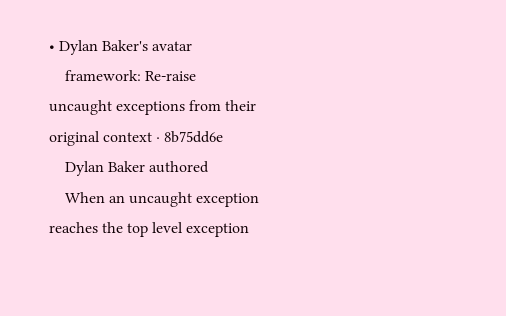• Dylan Baker's avatar
    framework: Re-raise uncaught exceptions from their original context · 8b75dd6e
    Dylan Baker authored
    When an uncaught exception reaches the top level exception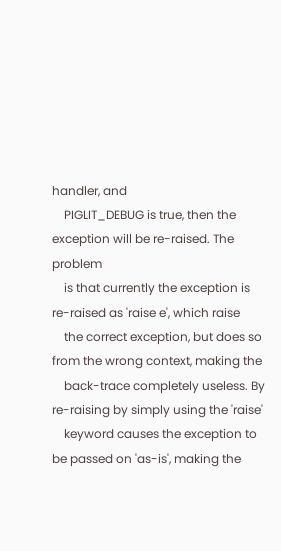handler, and
    PIGLIT_DEBUG is true, then the exception will be re-raised. The problem
    is that currently the exception is re-raised as 'raise e', which raise
    the correct exception, but does so from the wrong context, making the
    back-trace completely useless. By re-raising by simply using the 'raise'
    keyword causes the exception to be passed on 'as-is', making the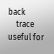back
    trace useful for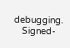debugging.
    Signed-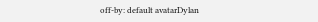off-by: default avatarDylan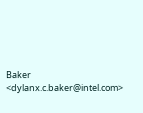Baker <dylanx.c.baker@intel.com>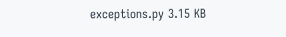exceptions.py 3.15 KB